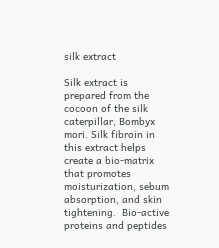silk extract

Silk extract is prepared from the cocoon of the silk caterpillar, Bombyx mori. Silk fibroin in this extract helps create a bio-matrix that promotes moisturization, sebum absorption, and skin tightening.  Bio-active proteins and peptides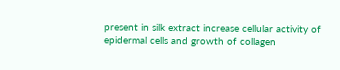present in silk extract increase cellular activity of epidermal cells and growth of collagen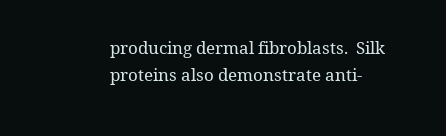producing dermal fibroblasts.  Silk proteins also demonstrate anti-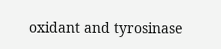oxidant and tyrosinase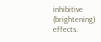inhibitive (brightening) effects.